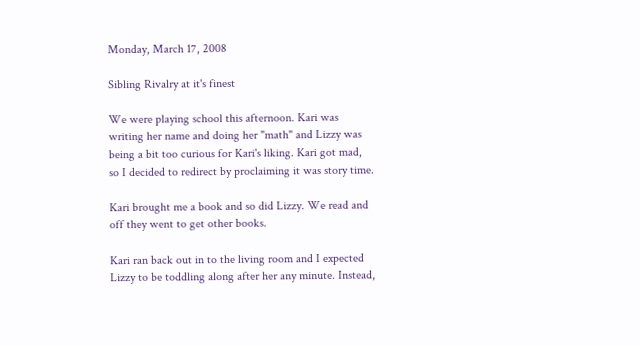Monday, March 17, 2008

Sibling Rivalry at it's finest

We were playing school this afternoon. Kari was writing her name and doing her "math" and Lizzy was being a bit too curious for Kari's liking. Kari got mad, so I decided to redirect by proclaiming it was story time.

Kari brought me a book and so did Lizzy. We read and off they went to get other books.

Kari ran back out in to the living room and I expected Lizzy to be toddling along after her any minute. Instead,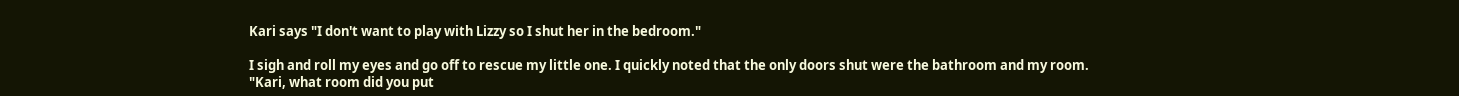Kari says "I don't want to play with Lizzy so I shut her in the bedroom."

I sigh and roll my eyes and go off to rescue my little one. I quickly noted that the only doors shut were the bathroom and my room. "Kari, what room did you put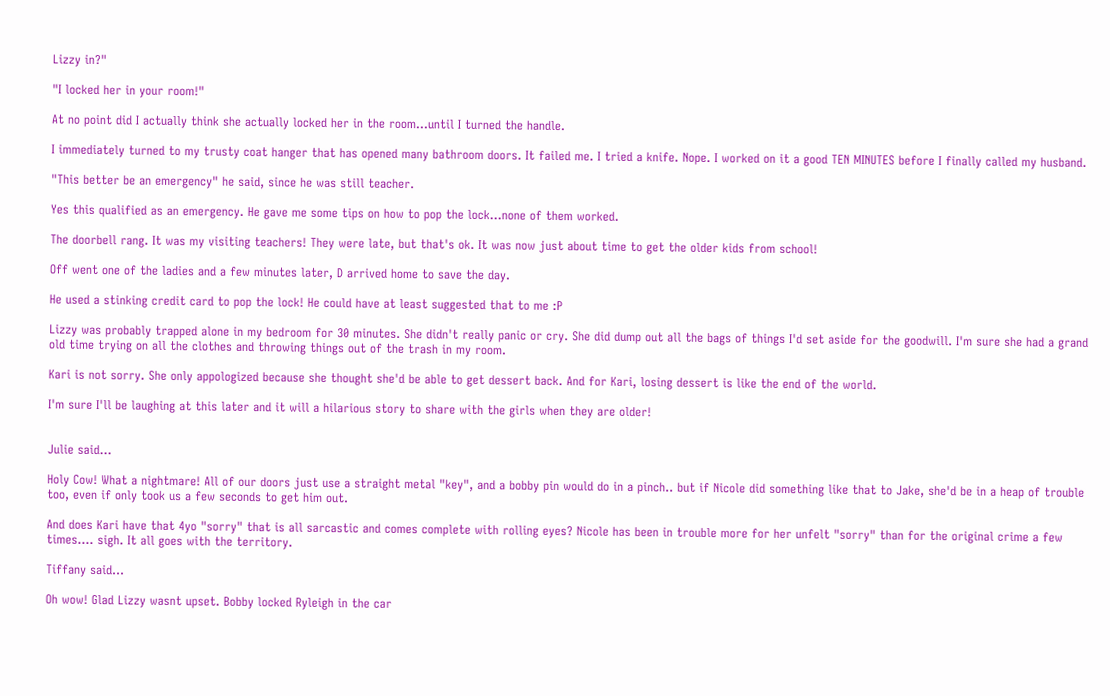Lizzy in?"

"I locked her in your room!"

At no point did I actually think she actually locked her in the room...until I turned the handle.

I immediately turned to my trusty coat hanger that has opened many bathroom doors. It failed me. I tried a knife. Nope. I worked on it a good TEN MINUTES before I finally called my husband.

"This better be an emergency" he said, since he was still teacher.

Yes this qualified as an emergency. He gave me some tips on how to pop the lock...none of them worked.

The doorbell rang. It was my visiting teachers! They were late, but that's ok. It was now just about time to get the older kids from school!

Off went one of the ladies and a few minutes later, D arrived home to save the day.

He used a stinking credit card to pop the lock! He could have at least suggested that to me :P

Lizzy was probably trapped alone in my bedroom for 30 minutes. She didn't really panic or cry. She did dump out all the bags of things I'd set aside for the goodwill. I'm sure she had a grand old time trying on all the clothes and throwing things out of the trash in my room.

Kari is not sorry. She only appologized because she thought she'd be able to get dessert back. And for Kari, losing dessert is like the end of the world.

I'm sure I'll be laughing at this later and it will a hilarious story to share with the girls when they are older!


Julie said...

Holy Cow! What a nightmare! All of our doors just use a straight metal "key", and a bobby pin would do in a pinch.. but if Nicole did something like that to Jake, she'd be in a heap of trouble too, even if only took us a few seconds to get him out.

And does Kari have that 4yo "sorry" that is all sarcastic and comes complete with rolling eyes? Nicole has been in trouble more for her unfelt "sorry" than for the original crime a few times.... sigh. It all goes with the territory.

Tiffany said...

Oh wow! Glad Lizzy wasnt upset. Bobby locked Ryleigh in the car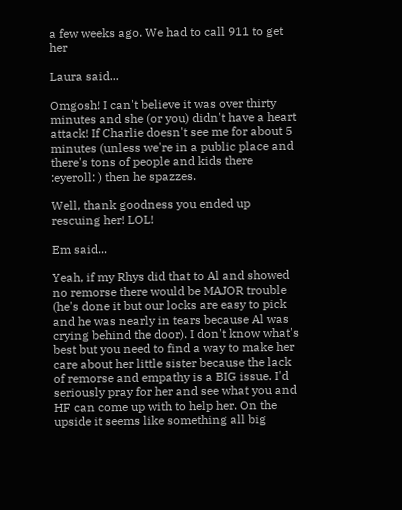a few weeks ago. We had to call 911 to get her

Laura said...

Omgosh! I can't believe it was over thirty minutes and she (or you) didn't have a heart attack! If Charlie doesn't see me for about 5 minutes (unless we're in a public place and there's tons of people and kids there :eyeroll: ) then he spazzes.

Well, thank goodness you ended up rescuing her! LOL!

Em said...

Yeah, if my Rhys did that to Al and showed no remorse there would be MAJOR trouble (he's done it but our locks are easy to pick and he was nearly in tears because Al was crying behind the door). I don't know what's best but you need to find a way to make her care about her little sister because the lack of remorse and empathy is a BIG issue. I'd seriously pray for her and see what you and HF can come up with to help her. On the upside it seems like something all big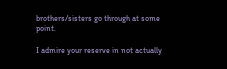brothers/sisters go through at some point.

I admire your reserve in not actually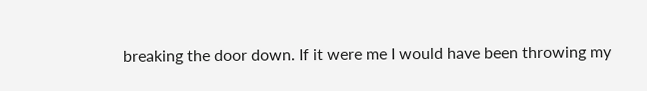breaking the door down. If it were me I would have been throwing my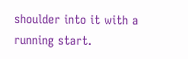shoulder into it with a running start.